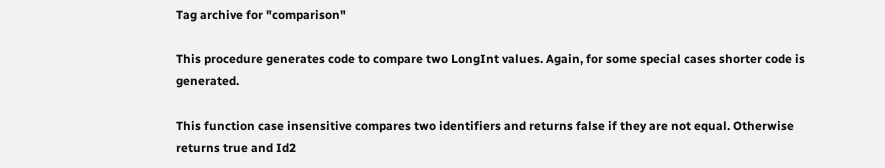Tag archive for "comparison"

This procedure generates code to compare two LongInt values. Again, for some special cases shorter code is generated.

This function case insensitive compares two identifiers and returns false if they are not equal. Otherwise returns true and Id2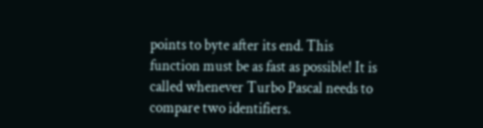points to byte after its end. This function must be as fast as possible! It is called whenever Turbo Pascal needs to compare two identifiers.